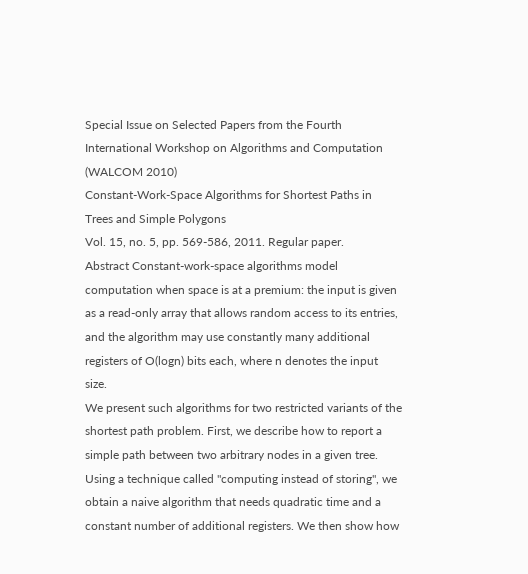Special Issue on Selected Papers from the Fourth International Workshop on Algorithms and Computation (WALCOM 2010)
Constant-Work-Space Algorithms for Shortest Paths in Trees and Simple Polygons
Vol. 15, no. 5, pp. 569-586, 2011. Regular paper.
Abstract Constant-work-space algorithms model computation when space is at a premium: the input is given as a read-only array that allows random access to its entries, and the algorithm may use constantly many additional registers of O(logn) bits each, where n denotes the input size.
We present such algorithms for two restricted variants of the shortest path problem. First, we describe how to report a simple path between two arbitrary nodes in a given tree. Using a technique called "computing instead of storing", we obtain a naive algorithm that needs quadratic time and a constant number of additional registers. We then show how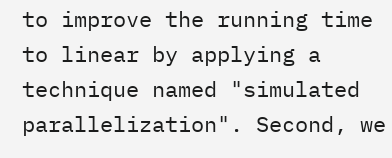to improve the running time to linear by applying a technique named "simulated parallelization". Second, we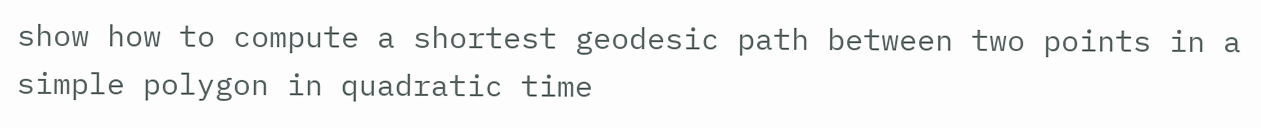show how to compute a shortest geodesic path between two points in a simple polygon in quadratic time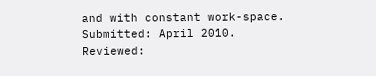and with constant work-space.
Submitted: April 2010.
Reviewed: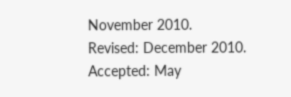November 2010.
Revised: December 2010.
Accepted: May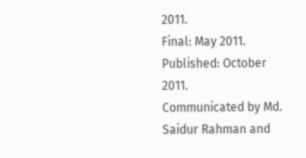2011.
Final: May 2011.
Published: October 2011.
Communicated by Md. Saidur Rahman and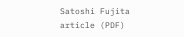Satoshi Fujita
article (PDF)